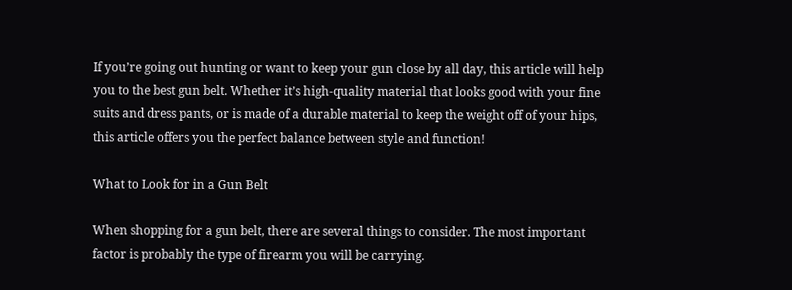If you’re going out hunting or want to keep your gun close by all day, this article will help you to the best gun belt. Whether it’s high-quality material that looks good with your fine suits and dress pants, or is made of a durable material to keep the weight off of your hips, this article offers you the perfect balance between style and function!

What to Look for in a Gun Belt

When shopping for a gun belt, there are several things to consider. The most important factor is probably the type of firearm you will be carrying.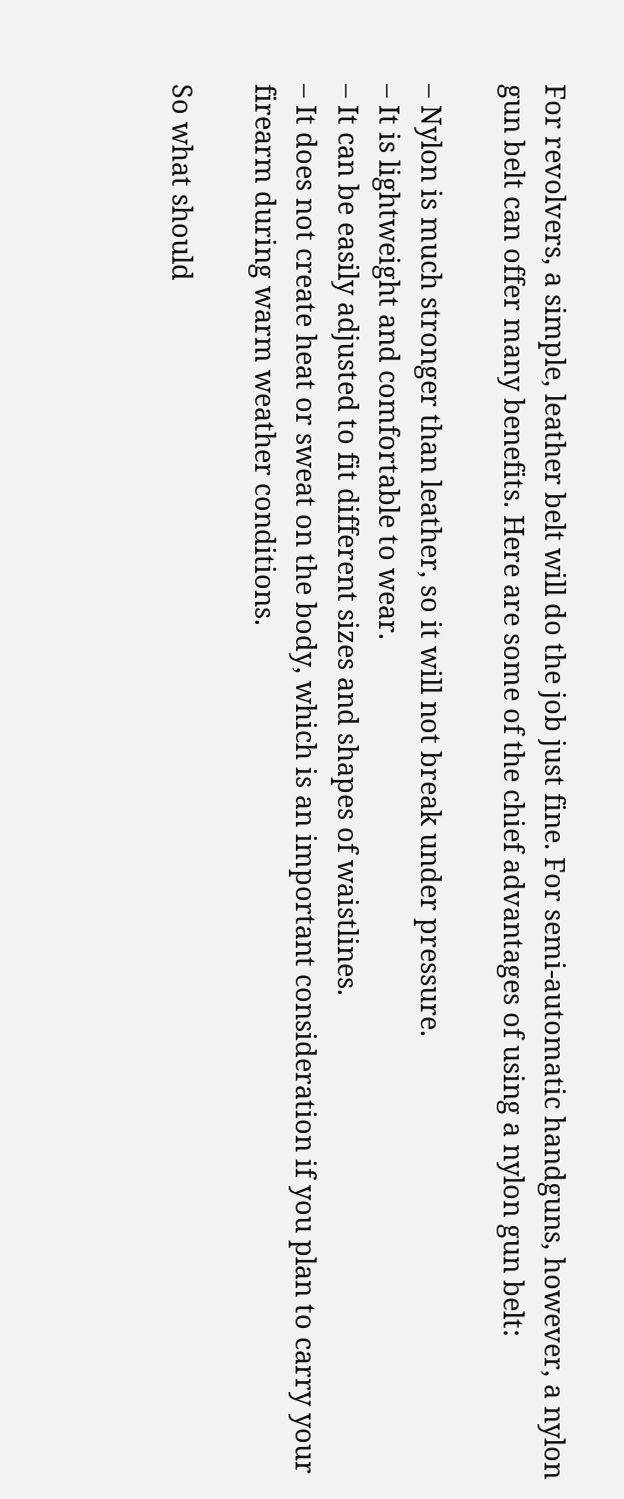For revolvers, a simple, leather belt will do the job just fine. For semi-automatic handguns, however, a nylon gun belt can offer many benefits. Here are some of the chief advantages of using a nylon gun belt:

– Nylon is much stronger than leather, so it will not break under pressure.
– It is lightweight and comfortable to wear.
– It can be easily adjusted to fit different sizes and shapes of waistlines.
– It does not create heat or sweat on the body, which is an important consideration if you plan to carry your firearm during warm weather conditions.

So what should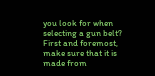you look for when selecting a gun belt? First and foremost, make sure that it is made from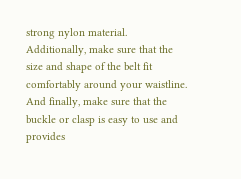strong nylon material. Additionally, make sure that the size and shape of the belt fit comfortably around your waistline. And finally, make sure that the buckle or clasp is easy to use and provides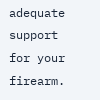adequate support for your firearm.